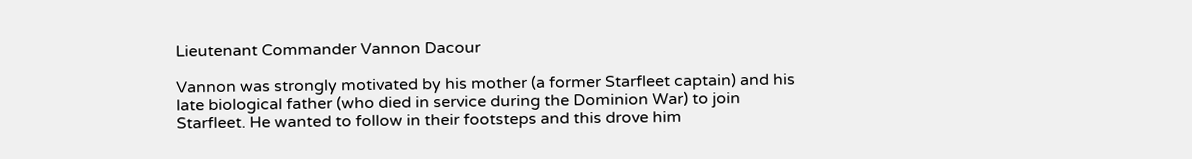Lieutenant Commander Vannon Dacour

Vannon was strongly motivated by his mother (a former Starfleet captain) and his late biological father (who died in service during the Dominion War) to join Starfleet. He wanted to follow in their footsteps and this drove him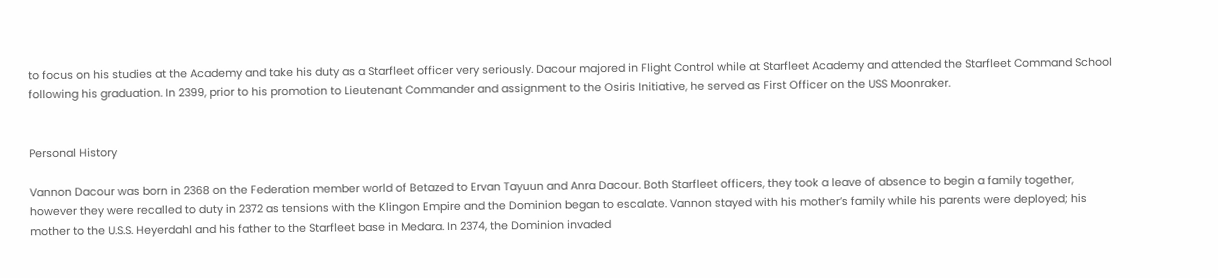to focus on his studies at the Academy and take his duty as a Starfleet officer very seriously. Dacour majored in Flight Control while at Starfleet Academy and attended the Starfleet Command School following his graduation. In 2399, prior to his promotion to Lieutenant Commander and assignment to the Osiris Initiative, he served as First Officer on the USS Moonraker.


Personal History

Vannon Dacour was born in 2368 on the Federation member world of Betazed to Ervan Tayuun and Anra Dacour. Both Starfleet officers, they took a leave of absence to begin a family together, however they were recalled to duty in 2372 as tensions with the Klingon Empire and the Dominion began to escalate. Vannon stayed with his mother’s family while his parents were deployed; his mother to the U.S.S. Heyerdahl and his father to the Starfleet base in Medara. In 2374, the Dominion invaded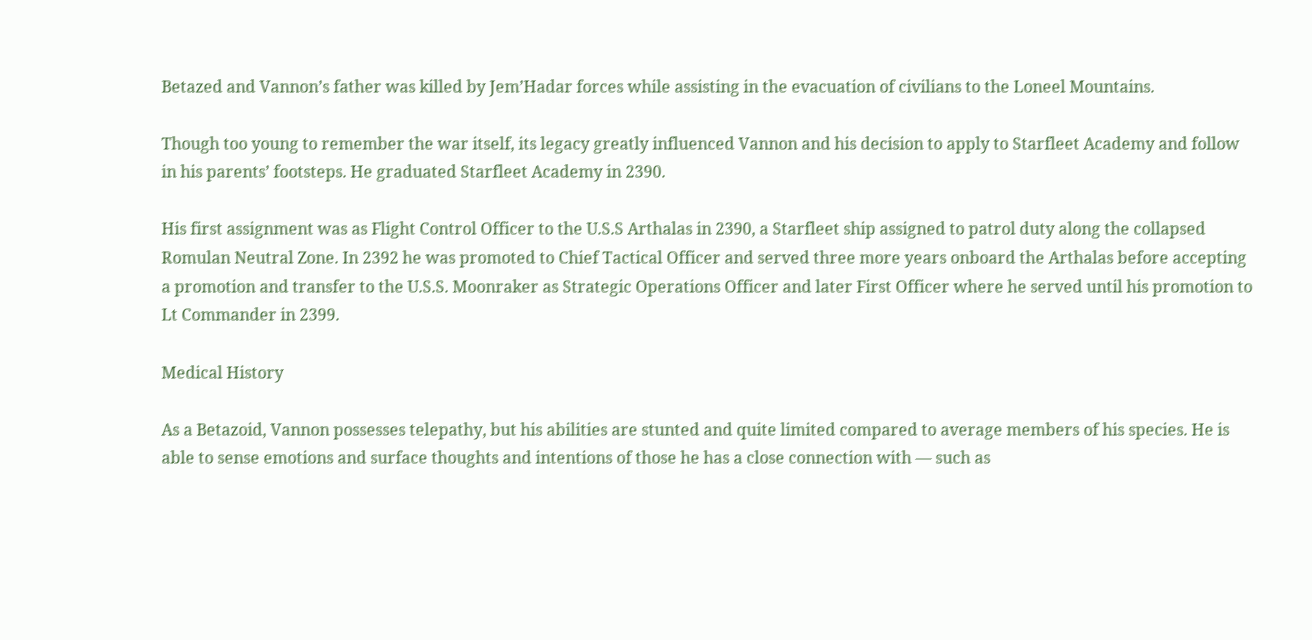Betazed and Vannon’s father was killed by Jem’Hadar forces while assisting in the evacuation of civilians to the Loneel Mountains.

Though too young to remember the war itself, its legacy greatly influenced Vannon and his decision to apply to Starfleet Academy and follow in his parents’ footsteps. He graduated Starfleet Academy in 2390.

His first assignment was as Flight Control Officer to the U.S.S Arthalas in 2390, a Starfleet ship assigned to patrol duty along the collapsed Romulan Neutral Zone. In 2392 he was promoted to Chief Tactical Officer and served three more years onboard the Arthalas before accepting a promotion and transfer to the U.S.S. Moonraker as Strategic Operations Officer and later First Officer where he served until his promotion to Lt Commander in 2399.

Medical History

As a Betazoid, Vannon possesses telepathy, but his abilities are stunted and quite limited compared to average members of his species. He is able to sense emotions and surface thoughts and intentions of those he has a close connection with — such as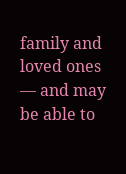family and loved ones — and may be able to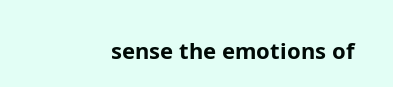sense the emotions of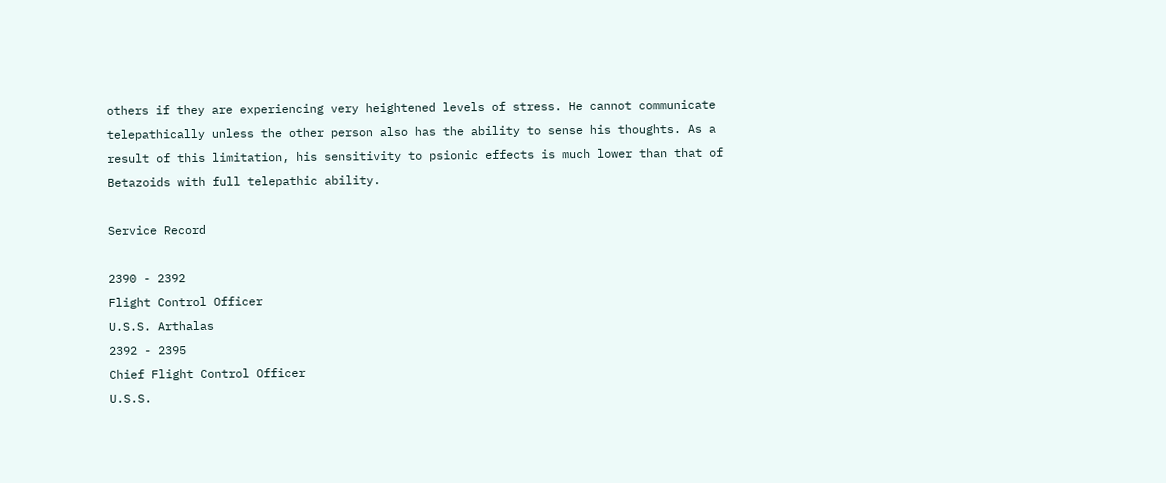others if they are experiencing very heightened levels of stress. He cannot communicate telepathically unless the other person also has the ability to sense his thoughts. As a result of this limitation, his sensitivity to psionic effects is much lower than that of Betazoids with full telepathic ability.

Service Record

2390 - 2392
Flight Control Officer
U.S.S. Arthalas
2392 - 2395
Chief Flight Control Officer
U.S.S.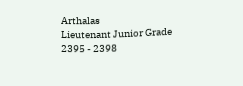Arthalas
Lieutenant Junior Grade
2395 - 2398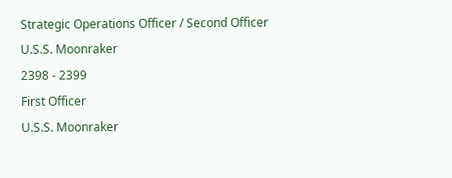Strategic Operations Officer / Second Officer
U.S.S. Moonraker
2398 - 2399
First Officer
U.S.S. Moonraker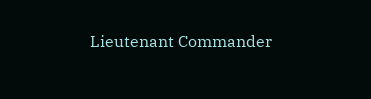Lieutenant Commander